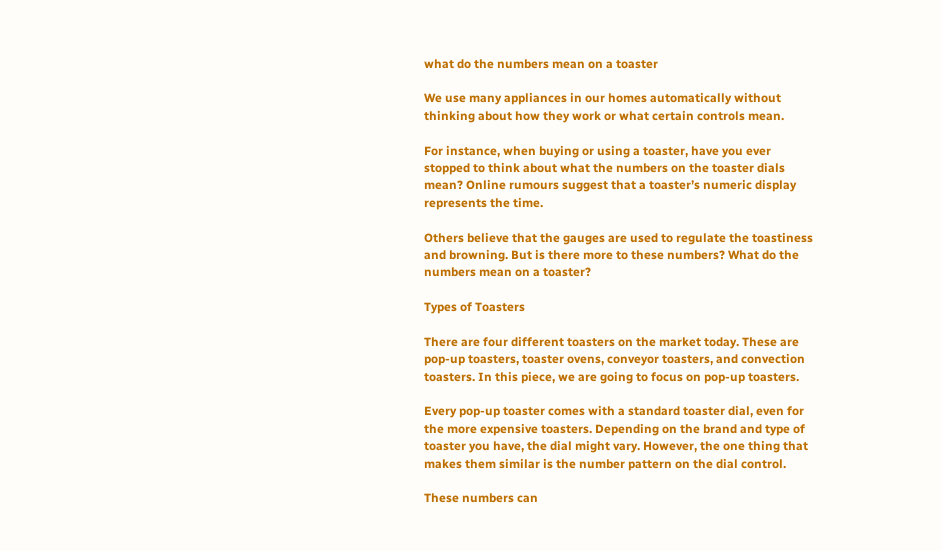what do the numbers mean on a toaster

We use many appliances in our homes automatically without thinking about how they work or what certain controls mean.

For instance, when buying or using a toaster, have you ever stopped to think about what the numbers on the toaster dials mean? Online rumours suggest that a toaster’s numeric display represents the time.

Others believe that the gauges are used to regulate the toastiness and browning. But is there more to these numbers? What do the numbers mean on a toaster?

Types of Toasters

There are four different toasters on the market today. These are pop-up toasters, toaster ovens, conveyor toasters, and convection toasters. In this piece, we are going to focus on pop-up toasters.

Every pop-up toaster comes with a standard toaster dial, even for the more expensive toasters. Depending on the brand and type of toaster you have, the dial might vary. However, the one thing that makes them similar is the number pattern on the dial control.

These numbers can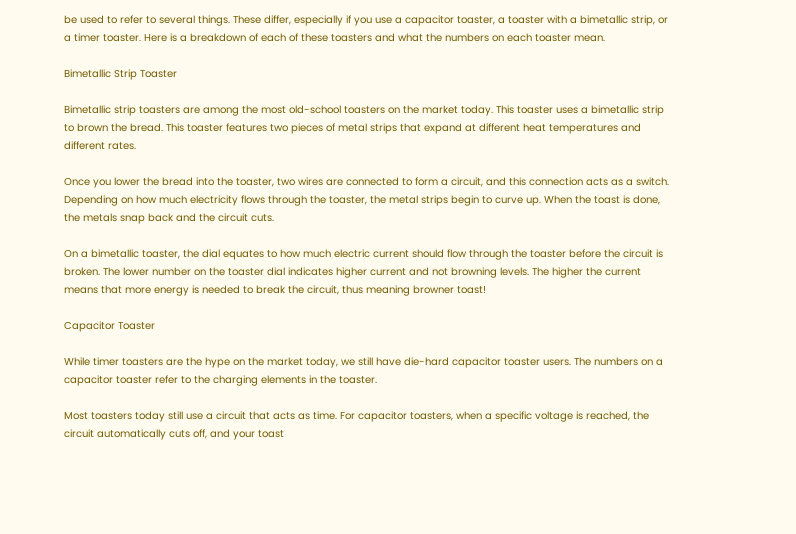be used to refer to several things. These differ, especially if you use a capacitor toaster, a toaster with a bimetallic strip, or a timer toaster. Here is a breakdown of each of these toasters and what the numbers on each toaster mean.

Bimetallic Strip Toaster

Bimetallic strip toasters are among the most old-school toasters on the market today. This toaster uses a bimetallic strip to brown the bread. This toaster features two pieces of metal strips that expand at different heat temperatures and different rates.

Once you lower the bread into the toaster, two wires are connected to form a circuit, and this connection acts as a switch. Depending on how much electricity flows through the toaster, the metal strips begin to curve up. When the toast is done, the metals snap back and the circuit cuts.

On a bimetallic toaster, the dial equates to how much electric current should flow through the toaster before the circuit is broken. The lower number on the toaster dial indicates higher current and not browning levels. The higher the current means that more energy is needed to break the circuit, thus meaning browner toast!

Capacitor Toaster

While timer toasters are the hype on the market today, we still have die-hard capacitor toaster users. The numbers on a capacitor toaster refer to the charging elements in the toaster.

Most toasters today still use a circuit that acts as time. For capacitor toasters, when a specific voltage is reached, the circuit automatically cuts off, and your toast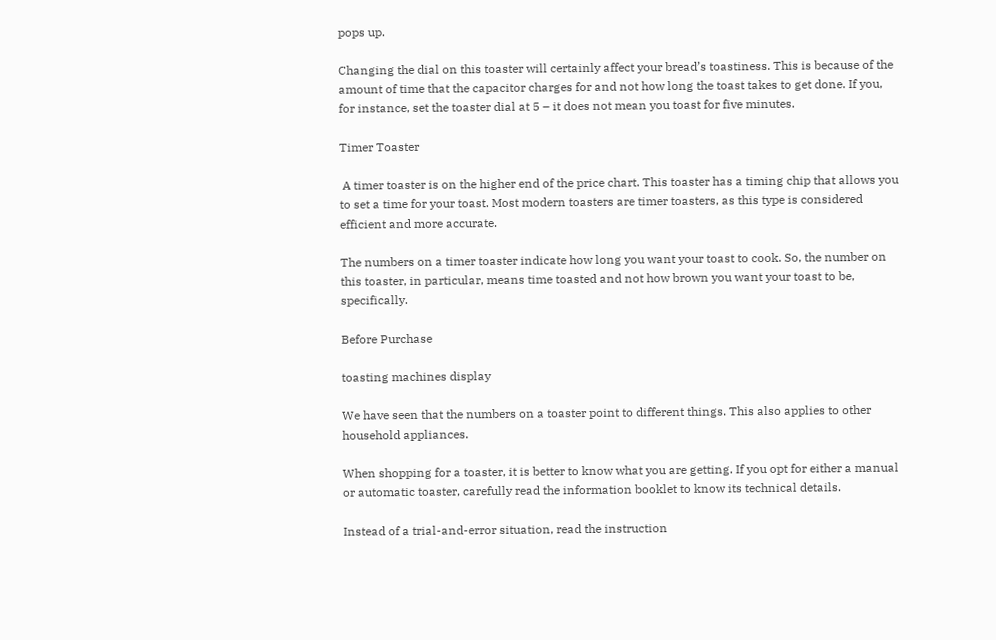pops up.

Changing the dial on this toaster will certainly affect your bread’s toastiness. This is because of the amount of time that the capacitor charges for and not how long the toast takes to get done. If you, for instance, set the toaster dial at 5 – it does not mean you toast for five minutes.

Timer Toaster

 A timer toaster is on the higher end of the price chart. This toaster has a timing chip that allows you to set a time for your toast. Most modern toasters are timer toasters, as this type is considered efficient and more accurate.

The numbers on a timer toaster indicate how long you want your toast to cook. So, the number on this toaster, in particular, means time toasted and not how brown you want your toast to be, specifically.

Before Purchase

toasting machines display

We have seen that the numbers on a toaster point to different things. This also applies to other household appliances.

When shopping for a toaster, it is better to know what you are getting. If you opt for either a manual or automatic toaster, carefully read the information booklet to know its technical details.

Instead of a trial-and-error situation, read the instruction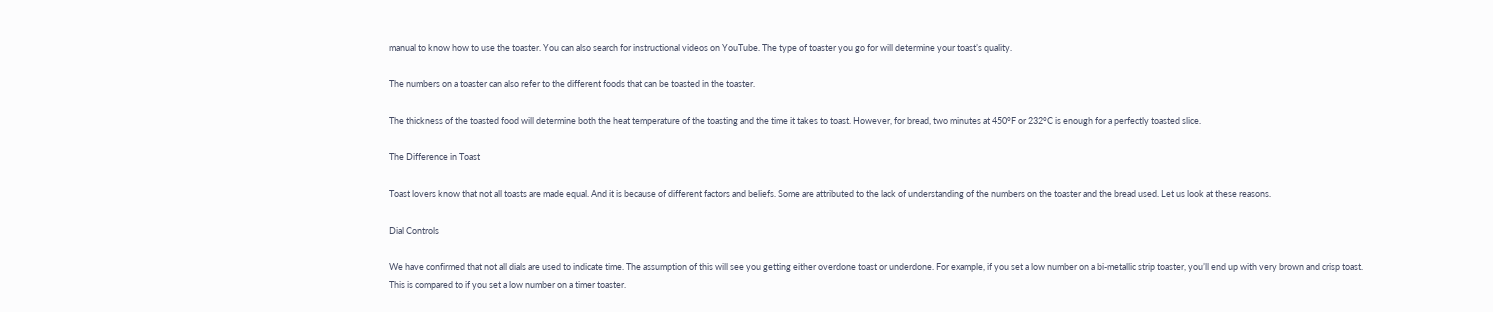manual to know how to use the toaster. You can also search for instructional videos on YouTube. The type of toaster you go for will determine your toast’s quality.

The numbers on a toaster can also refer to the different foods that can be toasted in the toaster.

The thickness of the toasted food will determine both the heat temperature of the toasting and the time it takes to toast. However, for bread, two minutes at 450°F or 232°C is enough for a perfectly toasted slice.

The Difference in Toast

Toast lovers know that not all toasts are made equal. And it is because of different factors and beliefs. Some are attributed to the lack of understanding of the numbers on the toaster and the bread used. Let us look at these reasons.

Dial Controls

We have confirmed that not all dials are used to indicate time. The assumption of this will see you getting either overdone toast or underdone. For example, if you set a low number on a bi-metallic strip toaster, you’ll end up with very brown and crisp toast. This is compared to if you set a low number on a timer toaster.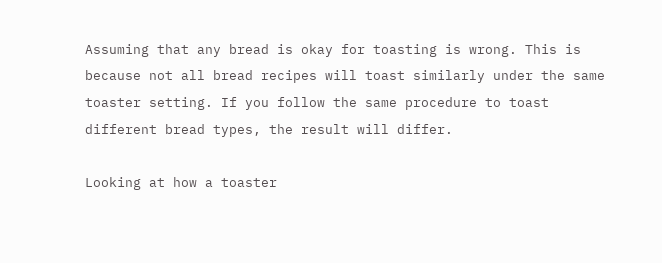Assuming that any bread is okay for toasting is wrong. This is because not all bread recipes will toast similarly under the same toaster setting. If you follow the same procedure to toast different bread types, the result will differ.

Looking at how a toaster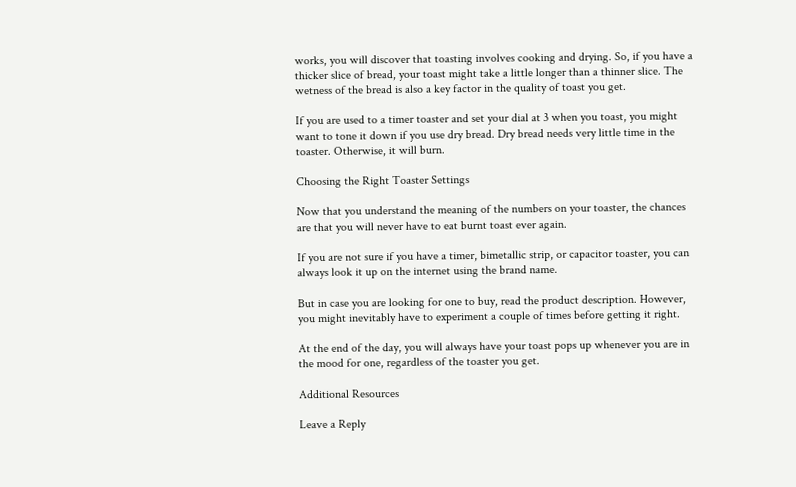works, you will discover that toasting involves cooking and drying. So, if you have a thicker slice of bread, your toast might take a little longer than a thinner slice. The wetness of the bread is also a key factor in the quality of toast you get.

If you are used to a timer toaster and set your dial at 3 when you toast, you might want to tone it down if you use dry bread. Dry bread needs very little time in the toaster. Otherwise, it will burn.

Choosing the Right Toaster Settings

Now that you understand the meaning of the numbers on your toaster, the chances are that you will never have to eat burnt toast ever again.

If you are not sure if you have a timer, bimetallic strip, or capacitor toaster, you can always look it up on the internet using the brand name.

But in case you are looking for one to buy, read the product description. However, you might inevitably have to experiment a couple of times before getting it right.

At the end of the day, you will always have your toast pops up whenever you are in the mood for one, regardless of the toaster you get.

Additional Resources

Leave a Reply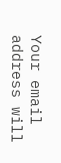Your email address will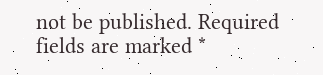not be published. Required fields are marked *